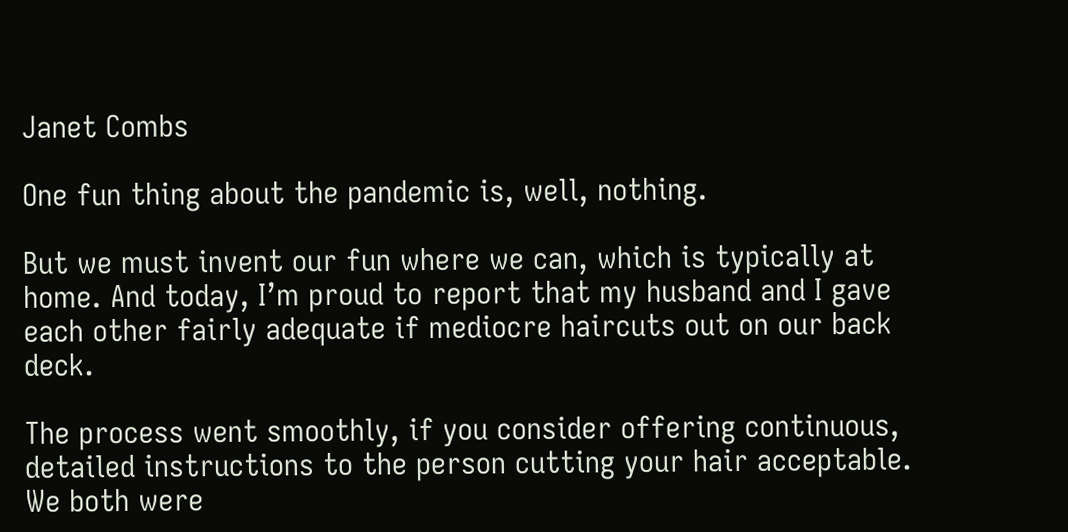Janet Combs

One fun thing about the pandemic is, well, nothing.

But we must invent our fun where we can, which is typically at home. And today, I’m proud to report that my husband and I gave each other fairly adequate if mediocre haircuts out on our back deck.

The process went smoothly, if you consider offering continuous, detailed instructions to the person cutting your hair acceptable. We both were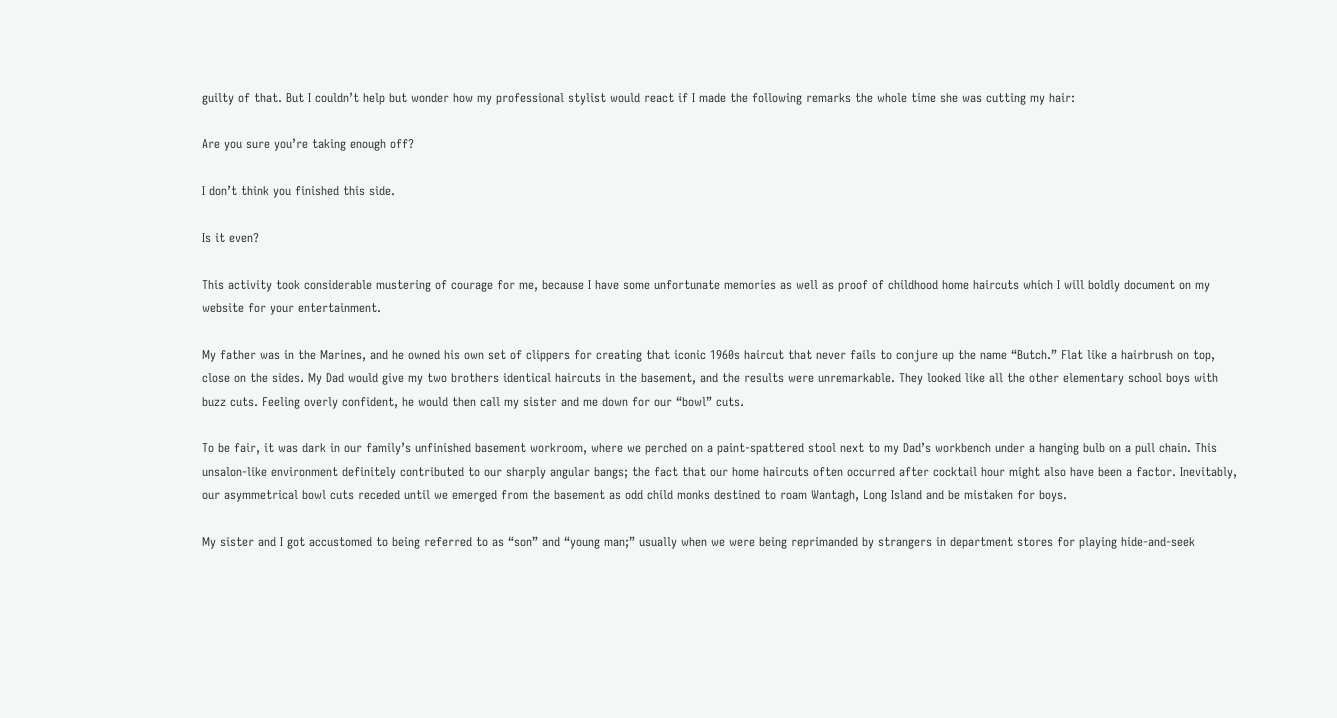guilty of that. But I couldn’t help but wonder how my professional stylist would react if I made the following remarks the whole time she was cutting my hair:

Are you sure you’re taking enough off?

I don’t think you finished this side.

Is it even?

This activity took considerable mustering of courage for me, because I have some unfortunate memories as well as proof of childhood home haircuts which I will boldly document on my website for your entertainment.

My father was in the Marines, and he owned his own set of clippers for creating that iconic 1960s haircut that never fails to conjure up the name “Butch.” Flat like a hairbrush on top, close on the sides. My Dad would give my two brothers identical haircuts in the basement, and the results were unremarkable. They looked like all the other elementary school boys with buzz cuts. Feeling overly confident, he would then call my sister and me down for our “bowl” cuts.

To be fair, it was dark in our family’s unfinished basement workroom, where we perched on a paint-spattered stool next to my Dad’s workbench under a hanging bulb on a pull chain. This unsalon-like environment definitely contributed to our sharply angular bangs; the fact that our home haircuts often occurred after cocktail hour might also have been a factor. Inevitably, our asymmetrical bowl cuts receded until we emerged from the basement as odd child monks destined to roam Wantagh, Long Island and be mistaken for boys.

My sister and I got accustomed to being referred to as “son” and “young man;” usually when we were being reprimanded by strangers in department stores for playing hide-and-seek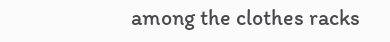among the clothes racks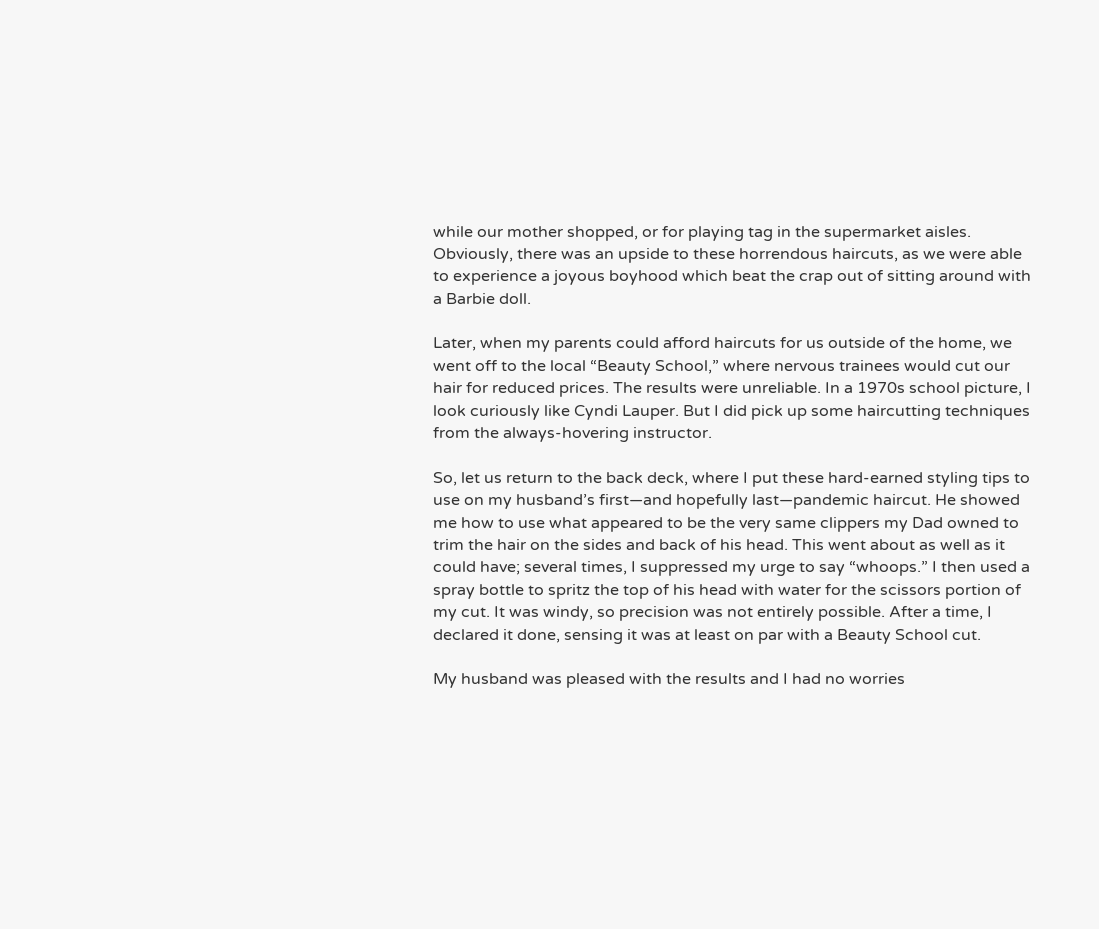while our mother shopped, or for playing tag in the supermarket aisles. Obviously, there was an upside to these horrendous haircuts, as we were able to experience a joyous boyhood which beat the crap out of sitting around with a Barbie doll.

Later, when my parents could afford haircuts for us outside of the home, we went off to the local “Beauty School,” where nervous trainees would cut our hair for reduced prices. The results were unreliable. In a 1970s school picture, I look curiously like Cyndi Lauper. But I did pick up some haircutting techniques from the always-hovering instructor.

So, let us return to the back deck, where I put these hard-earned styling tips to use on my husband’s first—and hopefully last—pandemic haircut. He showed me how to use what appeared to be the very same clippers my Dad owned to trim the hair on the sides and back of his head. This went about as well as it could have; several times, I suppressed my urge to say “whoops.” I then used a spray bottle to spritz the top of his head with water for the scissors portion of my cut. It was windy, so precision was not entirely possible. After a time, I declared it done, sensing it was at least on par with a Beauty School cut.

My husband was pleased with the results and I had no worries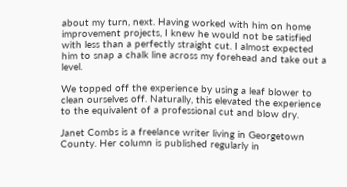about my turn, next. Having worked with him on home improvement projects, I knew he would not be satisfied with less than a perfectly straight cut. I almost expected him to snap a chalk line across my forehead and take out a level.

We topped off the experience by using a leaf blower to clean ourselves off. Naturally, this elevated the experience to the equivalent of a professional cut and blow dry.

Janet Combs is a freelance writer living in Georgetown County. Her column is published regularly in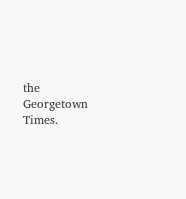the Georgetown Times.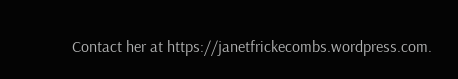Contact her at https://janetfrickecombs.wordpress.com.